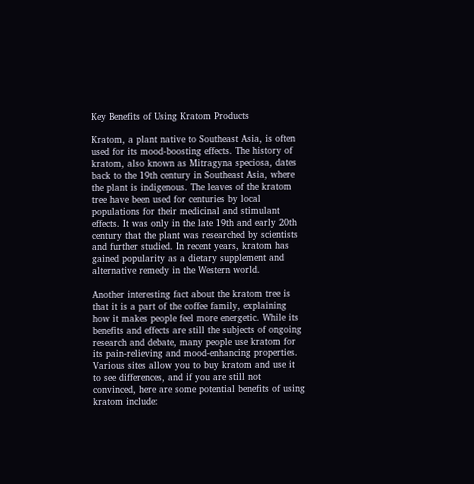Key Benefits of Using Kratom Products

Kratom, a plant native to Southeast Asia, is often used for its mood-boosting effects. The history of kratom, also known as Mitragyna speciosa, dates back to the 19th century in Southeast Asia, where the plant is indigenous. The leaves of the kratom tree have been used for centuries by local populations for their medicinal and stimulant effects. It was only in the late 19th and early 20th century that the plant was researched by scientists and further studied. In recent years, kratom has gained popularity as a dietary supplement and alternative remedy in the Western world.

Another interesting fact about the kratom tree is that it is a part of the coffee family, explaining how it makes people feel more energetic. While its benefits and effects are still the subjects of ongoing research and debate, many people use kratom for its pain-relieving and mood-enhancing properties. Various sites allow you to buy kratom and use it to see differences, and if you are still not convinced, here are some potential benefits of using kratom include: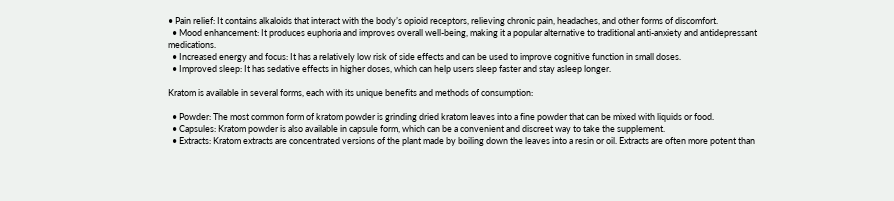• Pain relief: It contains alkaloids that interact with the body’s opioid receptors, relieving chronic pain, headaches, and other forms of discomfort.
  • Mood enhancement: It produces euphoria and improves overall well-being, making it a popular alternative to traditional anti-anxiety and antidepressant medications.
  • Increased energy and focus: It has a relatively low risk of side effects and can be used to improve cognitive function in small doses.
  • Improved sleep: It has sedative effects in higher doses, which can help users sleep faster and stay asleep longer.

Kratom is available in several forms, each with its unique benefits and methods of consumption:

  • Powder: The most common form of kratom powder is grinding dried kratom leaves into a fine powder that can be mixed with liquids or food.
  • Capsules: Kratom powder is also available in capsule form, which can be a convenient and discreet way to take the supplement.
  • Extracts: Kratom extracts are concentrated versions of the plant made by boiling down the leaves into a resin or oil. Extracts are often more potent than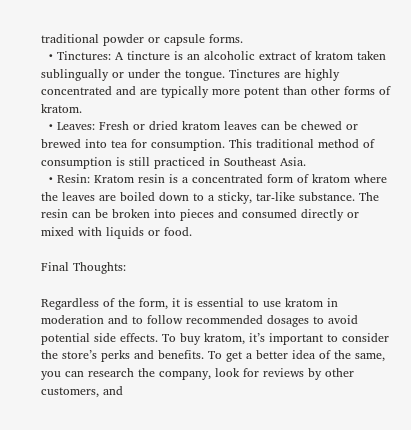traditional powder or capsule forms.
  • Tinctures: A tincture is an alcoholic extract of kratom taken sublingually or under the tongue. Tinctures are highly concentrated and are typically more potent than other forms of kratom.
  • Leaves: Fresh or dried kratom leaves can be chewed or brewed into tea for consumption. This traditional method of consumption is still practiced in Southeast Asia.
  • Resin: Kratom resin is a concentrated form of kratom where the leaves are boiled down to a sticky, tar-like substance. The resin can be broken into pieces and consumed directly or mixed with liquids or food.

Final Thoughts:

Regardless of the form, it is essential to use kratom in moderation and to follow recommended dosages to avoid potential side effects. To buy kratom, it’s important to consider the store’s perks and benefits. To get a better idea of the same, you can research the company, look for reviews by other customers, and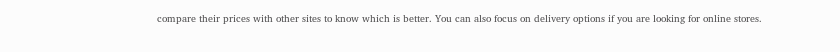compare their prices with other sites to know which is better. You can also focus on delivery options if you are looking for online stores.